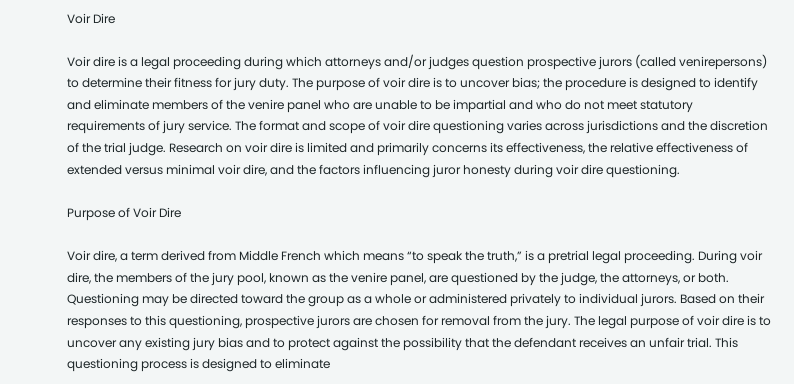Voir Dire

Voir dire is a legal proceeding during which attorneys and/or judges question prospective jurors (called venirepersons) to determine their fitness for jury duty. The purpose of voir dire is to uncover bias; the procedure is designed to identify and eliminate members of the venire panel who are unable to be impartial and who do not meet statutory requirements of jury service. The format and scope of voir dire questioning varies across jurisdictions and the discretion of the trial judge. Research on voir dire is limited and primarily concerns its effectiveness, the relative effectiveness of extended versus minimal voir dire, and the factors influencing juror honesty during voir dire questioning.

Purpose of Voir Dire

Voir dire, a term derived from Middle French which means “to speak the truth,” is a pretrial legal proceeding. During voir dire, the members of the jury pool, known as the venire panel, are questioned by the judge, the attorneys, or both. Questioning may be directed toward the group as a whole or administered privately to individual jurors. Based on their responses to this questioning, prospective jurors are chosen for removal from the jury. The legal purpose of voir dire is to uncover any existing jury bias and to protect against the possibility that the defendant receives an unfair trial. This questioning process is designed to eliminate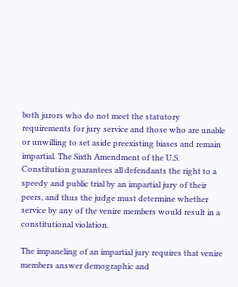both jurors who do not meet the statutory requirements for jury service and those who are unable or unwilling to set aside preexisting biases and remain impartial. The Sixth Amendment of the U.S. Constitution guarantees all defendants the right to a speedy and public trial by an impartial jury of their peers, and thus the judge must determine whether service by any of the venire members would result in a constitutional violation.

The impaneling of an impartial jury requires that venire members answer demographic and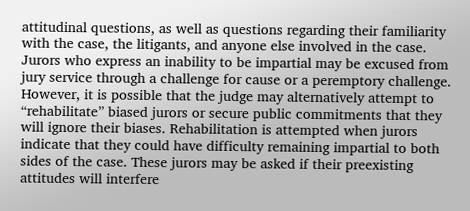attitudinal questions, as well as questions regarding their familiarity with the case, the litigants, and anyone else involved in the case. Jurors who express an inability to be impartial may be excused from jury service through a challenge for cause or a peremptory challenge. However, it is possible that the judge may alternatively attempt to “rehabilitate” biased jurors or secure public commitments that they will ignore their biases. Rehabilitation is attempted when jurors indicate that they could have difficulty remaining impartial to both sides of the case. These jurors may be asked if their preexisting attitudes will interfere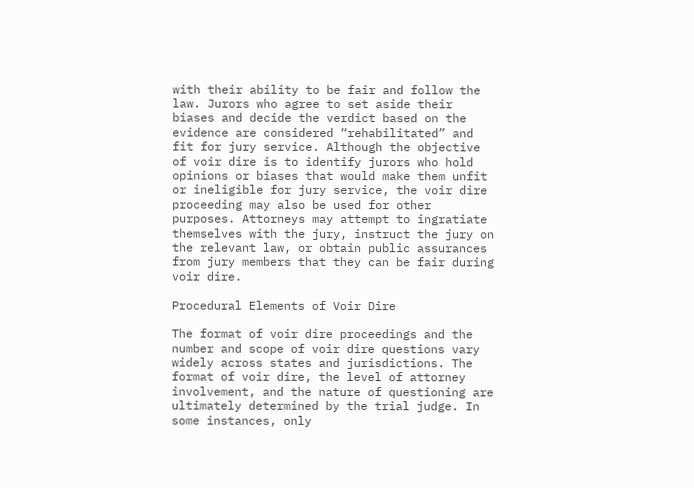with their ability to be fair and follow the law. Jurors who agree to set aside their biases and decide the verdict based on the evidence are considered “rehabilitated” and fit for jury service. Although the objective of voir dire is to identify jurors who hold opinions or biases that would make them unfit or ineligible for jury service, the voir dire proceeding may also be used for other purposes. Attorneys may attempt to ingratiate themselves with the jury, instruct the jury on the relevant law, or obtain public assurances from jury members that they can be fair during voir dire.

Procedural Elements of Voir Dire

The format of voir dire proceedings and the number and scope of voir dire questions vary widely across states and jurisdictions. The format of voir dire, the level of attorney involvement, and the nature of questioning are ultimately determined by the trial judge. In some instances, only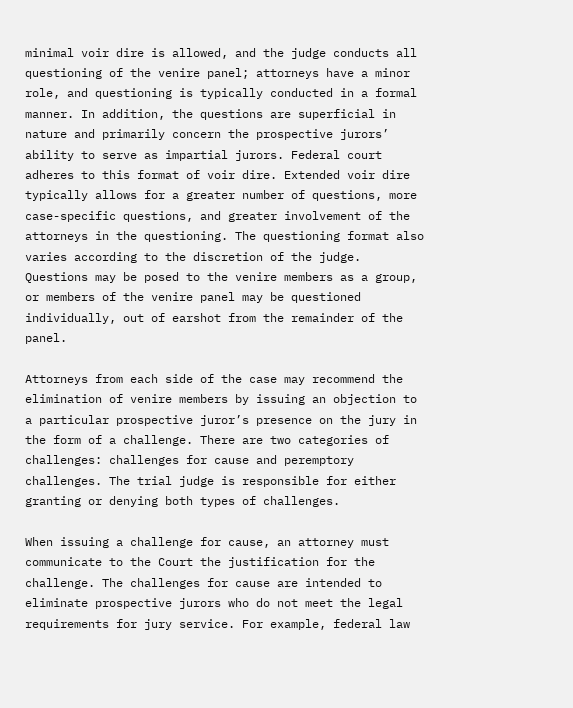minimal voir dire is allowed, and the judge conducts all questioning of the venire panel; attorneys have a minor role, and questioning is typically conducted in a formal manner. In addition, the questions are superficial in nature and primarily concern the prospective jurors’ ability to serve as impartial jurors. Federal court adheres to this format of voir dire. Extended voir dire typically allows for a greater number of questions, more case-specific questions, and greater involvement of the attorneys in the questioning. The questioning format also varies according to the discretion of the judge. Questions may be posed to the venire members as a group, or members of the venire panel may be questioned individually, out of earshot from the remainder of the panel.

Attorneys from each side of the case may recommend the elimination of venire members by issuing an objection to a particular prospective juror’s presence on the jury in the form of a challenge. There are two categories of challenges: challenges for cause and peremptory challenges. The trial judge is responsible for either granting or denying both types of challenges.

When issuing a challenge for cause, an attorney must communicate to the Court the justification for the challenge. The challenges for cause are intended to eliminate prospective jurors who do not meet the legal requirements for jury service. For example, federal law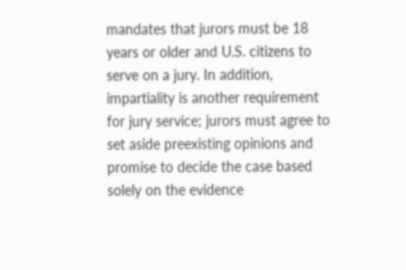mandates that jurors must be 18 years or older and U.S. citizens to serve on a jury. In addition, impartiality is another requirement for jury service; jurors must agree to set aside preexisting opinions and promise to decide the case based solely on the evidence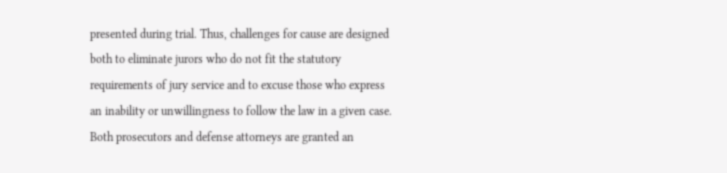presented during trial. Thus, challenges for cause are designed both to eliminate jurors who do not fit the statutory requirements of jury service and to excuse those who express an inability or unwillingness to follow the law in a given case. Both prosecutors and defense attorneys are granted an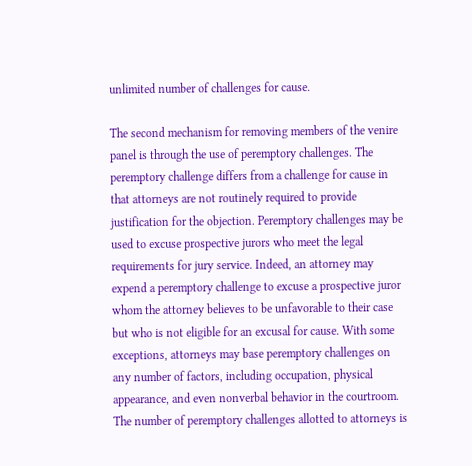unlimited number of challenges for cause.

The second mechanism for removing members of the venire panel is through the use of peremptory challenges. The peremptory challenge differs from a challenge for cause in that attorneys are not routinely required to provide justification for the objection. Peremptory challenges may be used to excuse prospective jurors who meet the legal requirements for jury service. Indeed, an attorney may expend a peremptory challenge to excuse a prospective juror whom the attorney believes to be unfavorable to their case but who is not eligible for an excusal for cause. With some exceptions, attorneys may base peremptory challenges on any number of factors, including occupation, physical appearance, and even nonverbal behavior in the courtroom. The number of peremptory challenges allotted to attorneys is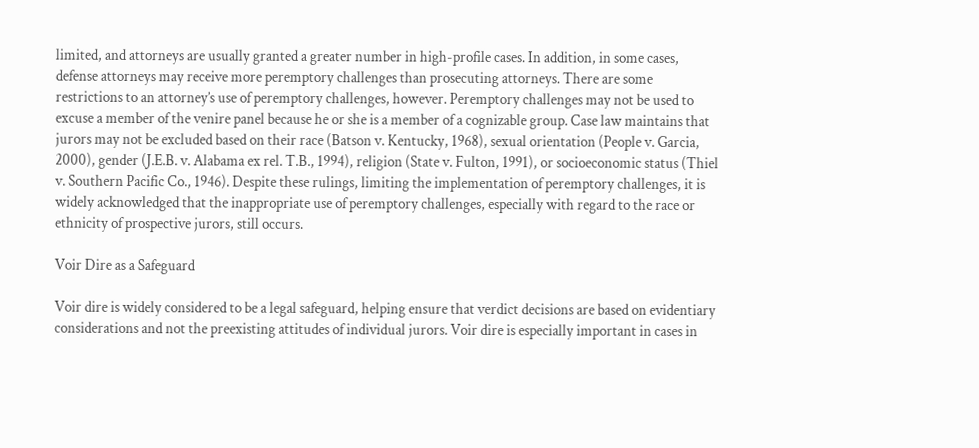limited, and attorneys are usually granted a greater number in high-profile cases. In addition, in some cases, defense attorneys may receive more peremptory challenges than prosecuting attorneys. There are some restrictions to an attorney’s use of peremptory challenges, however. Peremptory challenges may not be used to excuse a member of the venire panel because he or she is a member of a cognizable group. Case law maintains that jurors may not be excluded based on their race (Batson v. Kentucky, 1968), sexual orientation (People v. Garcia, 2000), gender (J.E.B. v. Alabama ex rel. T.B., 1994), religion (State v. Fulton, 1991), or socioeconomic status (Thiel v. Southern Pacific Co., 1946). Despite these rulings, limiting the implementation of peremptory challenges, it is widely acknowledged that the inappropriate use of peremptory challenges, especially with regard to the race or ethnicity of prospective jurors, still occurs.

Voir Dire as a Safeguard

Voir dire is widely considered to be a legal safeguard, helping ensure that verdict decisions are based on evidentiary considerations and not the preexisting attitudes of individual jurors. Voir dire is especially important in cases in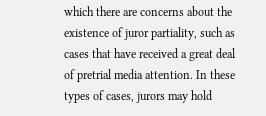which there are concerns about the existence of juror partiality, such as cases that have received a great deal of pretrial media attention. In these types of cases, jurors may hold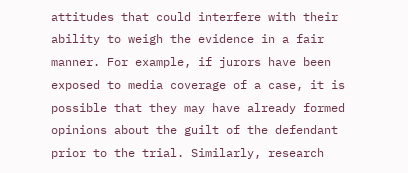attitudes that could interfere with their ability to weigh the evidence in a fair manner. For example, if jurors have been exposed to media coverage of a case, it is possible that they may have already formed opinions about the guilt of the defendant prior to the trial. Similarly, research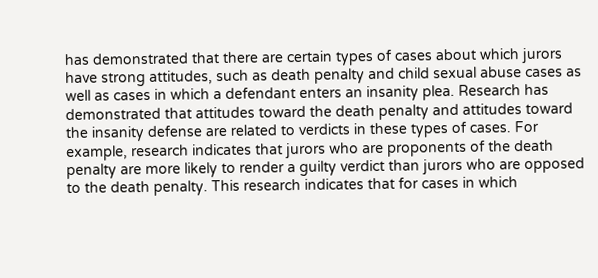has demonstrated that there are certain types of cases about which jurors have strong attitudes, such as death penalty and child sexual abuse cases as well as cases in which a defendant enters an insanity plea. Research has demonstrated that attitudes toward the death penalty and attitudes toward the insanity defense are related to verdicts in these types of cases. For example, research indicates that jurors who are proponents of the death penalty are more likely to render a guilty verdict than jurors who are opposed to the death penalty. This research indicates that for cases in which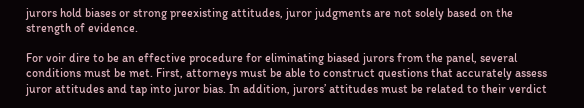jurors hold biases or strong preexisting attitudes, juror judgments are not solely based on the strength of evidence.

For voir dire to be an effective procedure for eliminating biased jurors from the panel, several conditions must be met. First, attorneys must be able to construct questions that accurately assess juror attitudes and tap into juror bias. In addition, jurors’ attitudes must be related to their verdict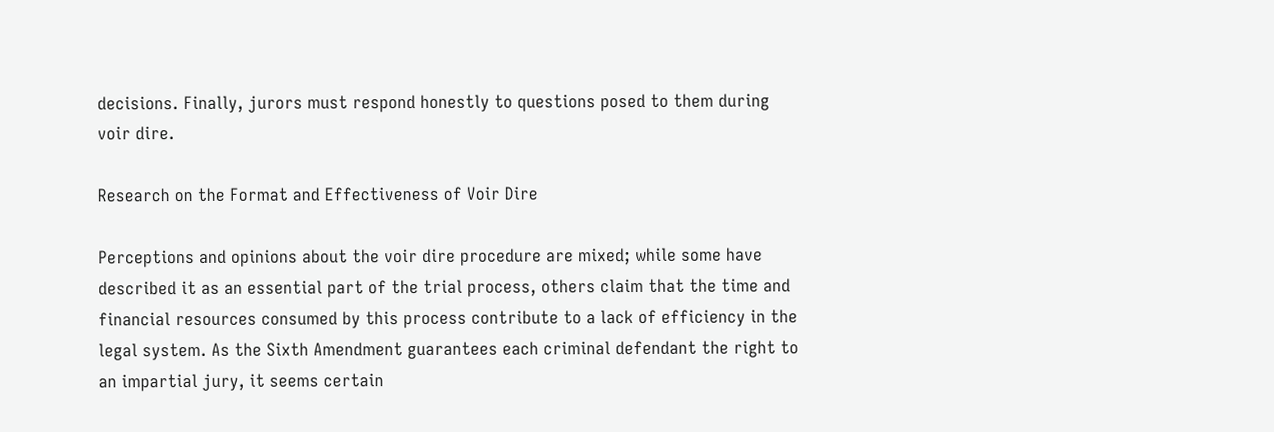decisions. Finally, jurors must respond honestly to questions posed to them during voir dire.

Research on the Format and Effectiveness of Voir Dire

Perceptions and opinions about the voir dire procedure are mixed; while some have described it as an essential part of the trial process, others claim that the time and financial resources consumed by this process contribute to a lack of efficiency in the legal system. As the Sixth Amendment guarantees each criminal defendant the right to an impartial jury, it seems certain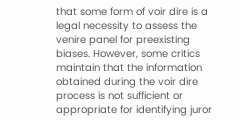that some form of voir dire is a legal necessity to assess the venire panel for preexisting biases. However, some critics maintain that the information obtained during the voir dire process is not sufficient or appropriate for identifying juror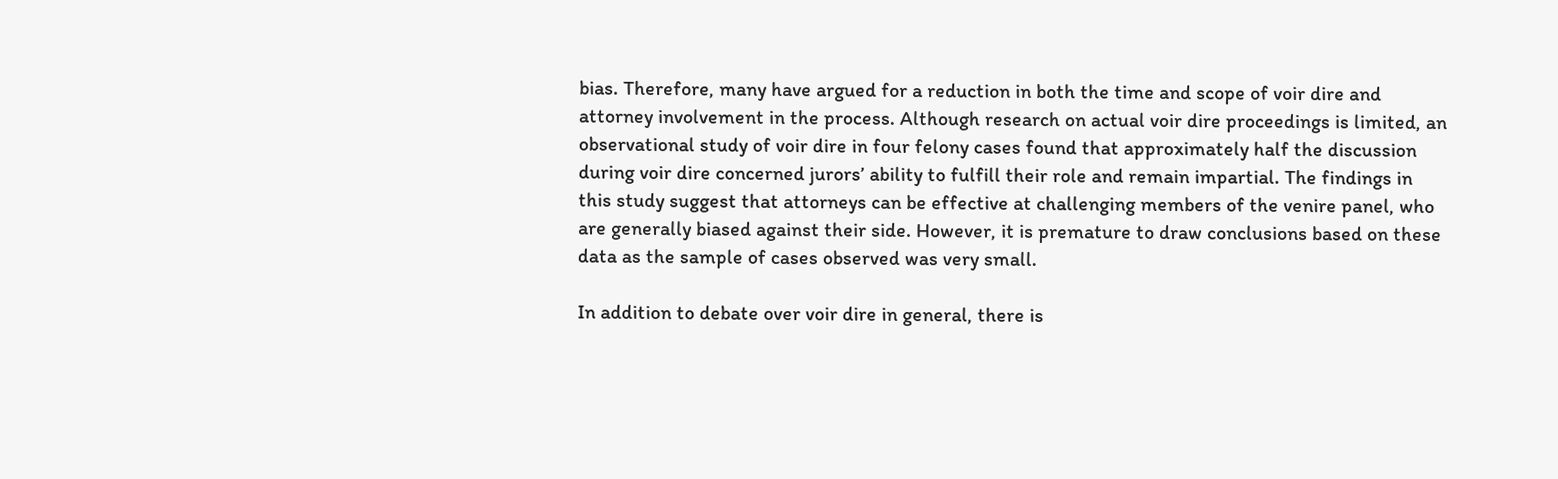bias. Therefore, many have argued for a reduction in both the time and scope of voir dire and attorney involvement in the process. Although research on actual voir dire proceedings is limited, an observational study of voir dire in four felony cases found that approximately half the discussion during voir dire concerned jurors’ ability to fulfill their role and remain impartial. The findings in this study suggest that attorneys can be effective at challenging members of the venire panel, who are generally biased against their side. However, it is premature to draw conclusions based on these data as the sample of cases observed was very small.

In addition to debate over voir dire in general, there is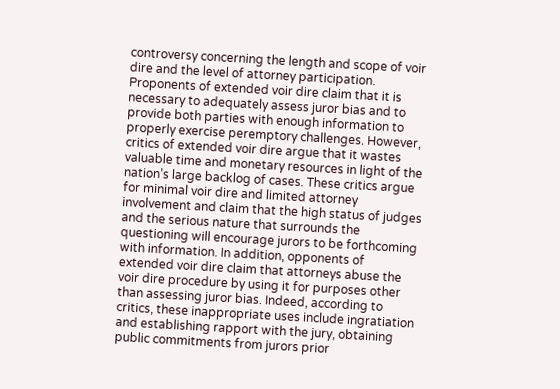controversy concerning the length and scope of voir dire and the level of attorney participation. Proponents of extended voir dire claim that it is necessary to adequately assess juror bias and to provide both parties with enough information to properly exercise peremptory challenges. However, critics of extended voir dire argue that it wastes valuable time and monetary resources in light of the nation’s large backlog of cases. These critics argue for minimal voir dire and limited attorney involvement and claim that the high status of judges and the serious nature that surrounds the questioning will encourage jurors to be forthcoming with information. In addition, opponents of extended voir dire claim that attorneys abuse the voir dire procedure by using it for purposes other than assessing juror bias. Indeed, according to critics, these inappropriate uses include ingratiation and establishing rapport with the jury, obtaining public commitments from jurors prior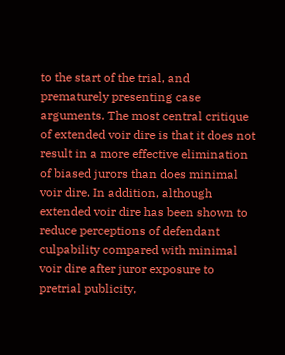to the start of the trial, and prematurely presenting case arguments. The most central critique of extended voir dire is that it does not result in a more effective elimination of biased jurors than does minimal voir dire. In addition, although extended voir dire has been shown to reduce perceptions of defendant culpability compared with minimal voir dire after juror exposure to pretrial publicity,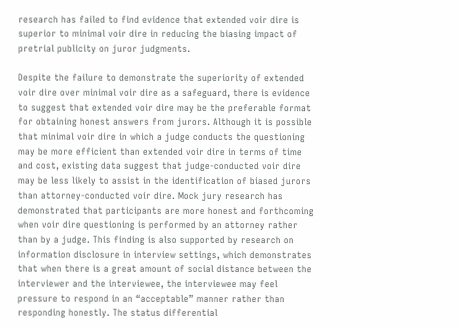research has failed to find evidence that extended voir dire is superior to minimal voir dire in reducing the biasing impact of pretrial publicity on juror judgments.

Despite the failure to demonstrate the superiority of extended voir dire over minimal voir dire as a safeguard, there is evidence to suggest that extended voir dire may be the preferable format for obtaining honest answers from jurors. Although it is possible that minimal voir dire in which a judge conducts the questioning may be more efficient than extended voir dire in terms of time and cost, existing data suggest that judge-conducted voir dire may be less likely to assist in the identification of biased jurors than attorney-conducted voir dire. Mock jury research has demonstrated that participants are more honest and forthcoming when voir dire questioning is performed by an attorney rather than by a judge. This finding is also supported by research on information disclosure in interview settings, which demonstrates that when there is a great amount of social distance between the interviewer and the interviewee, the interviewee may feel pressure to respond in an “acceptable” manner rather than responding honestly. The status differential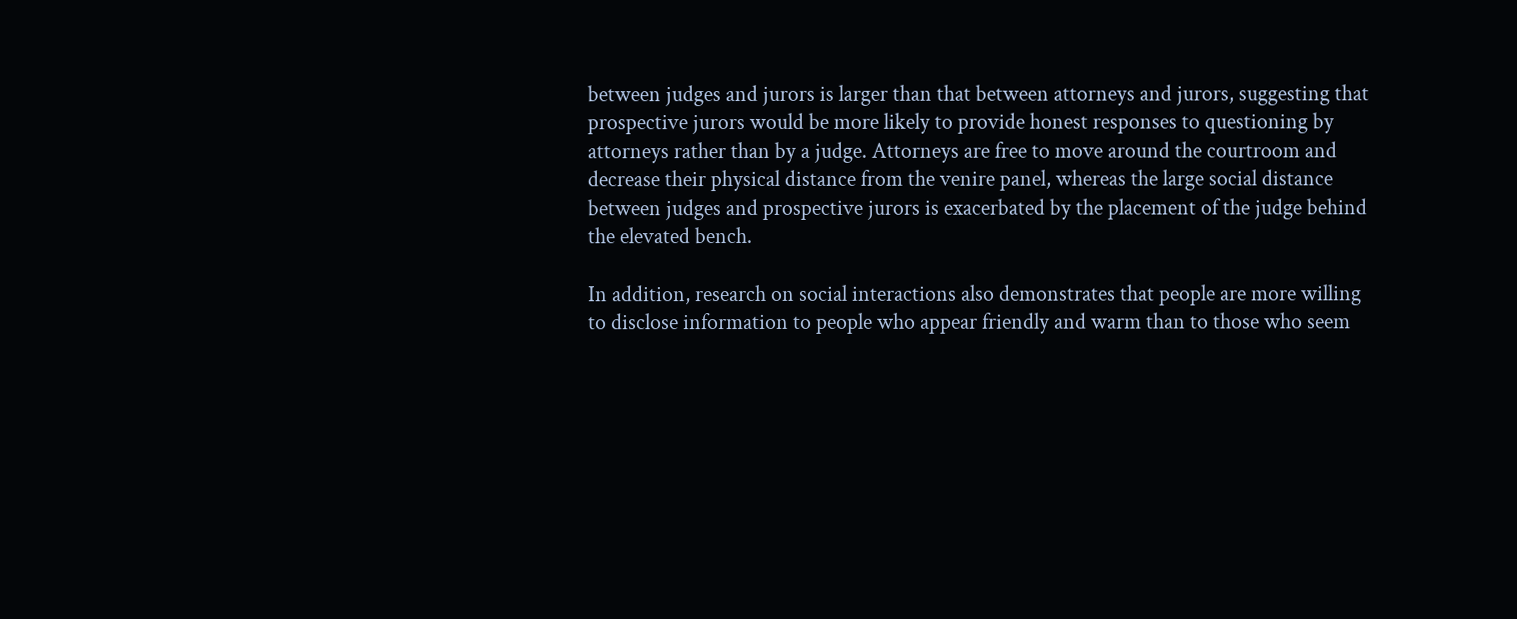between judges and jurors is larger than that between attorneys and jurors, suggesting that prospective jurors would be more likely to provide honest responses to questioning by attorneys rather than by a judge. Attorneys are free to move around the courtroom and decrease their physical distance from the venire panel, whereas the large social distance between judges and prospective jurors is exacerbated by the placement of the judge behind the elevated bench.

In addition, research on social interactions also demonstrates that people are more willing to disclose information to people who appear friendly and warm than to those who seem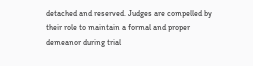detached and reserved. Judges are compelled by their role to maintain a formal and proper demeanor during trial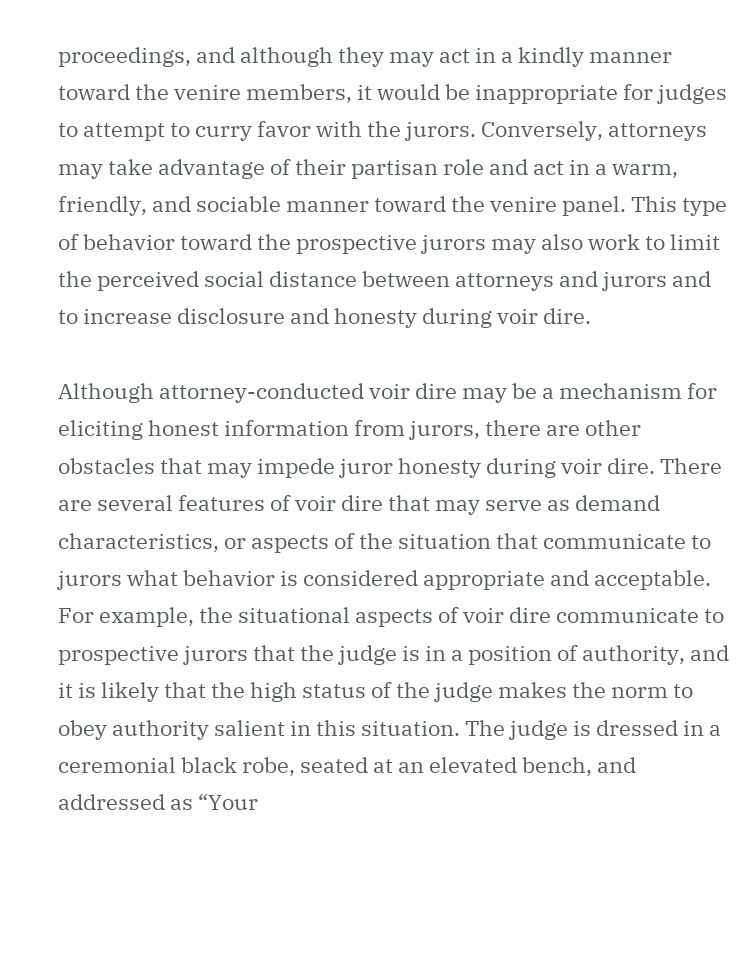proceedings, and although they may act in a kindly manner toward the venire members, it would be inappropriate for judges to attempt to curry favor with the jurors. Conversely, attorneys may take advantage of their partisan role and act in a warm, friendly, and sociable manner toward the venire panel. This type of behavior toward the prospective jurors may also work to limit the perceived social distance between attorneys and jurors and to increase disclosure and honesty during voir dire.

Although attorney-conducted voir dire may be a mechanism for eliciting honest information from jurors, there are other obstacles that may impede juror honesty during voir dire. There are several features of voir dire that may serve as demand characteristics, or aspects of the situation that communicate to jurors what behavior is considered appropriate and acceptable. For example, the situational aspects of voir dire communicate to prospective jurors that the judge is in a position of authority, and it is likely that the high status of the judge makes the norm to obey authority salient in this situation. The judge is dressed in a ceremonial black robe, seated at an elevated bench, and addressed as “Your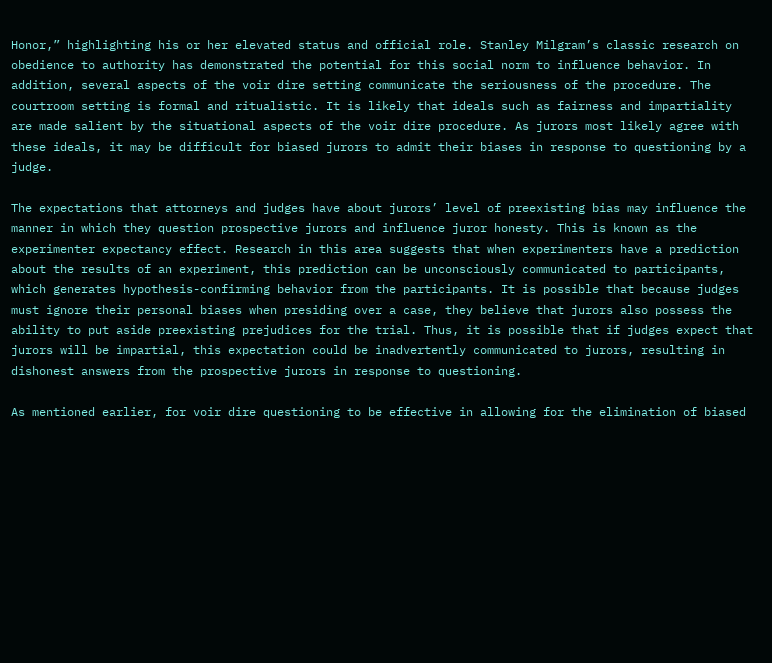Honor,” highlighting his or her elevated status and official role. Stanley Milgram’s classic research on obedience to authority has demonstrated the potential for this social norm to influence behavior. In addition, several aspects of the voir dire setting communicate the seriousness of the procedure. The courtroom setting is formal and ritualistic. It is likely that ideals such as fairness and impartiality are made salient by the situational aspects of the voir dire procedure. As jurors most likely agree with these ideals, it may be difficult for biased jurors to admit their biases in response to questioning by a judge.

The expectations that attorneys and judges have about jurors’ level of preexisting bias may influence the manner in which they question prospective jurors and influence juror honesty. This is known as the experimenter expectancy effect. Research in this area suggests that when experimenters have a prediction about the results of an experiment, this prediction can be unconsciously communicated to participants, which generates hypothesis-confirming behavior from the participants. It is possible that because judges must ignore their personal biases when presiding over a case, they believe that jurors also possess the ability to put aside preexisting prejudices for the trial. Thus, it is possible that if judges expect that jurors will be impartial, this expectation could be inadvertently communicated to jurors, resulting in dishonest answers from the prospective jurors in response to questioning.

As mentioned earlier, for voir dire questioning to be effective in allowing for the elimination of biased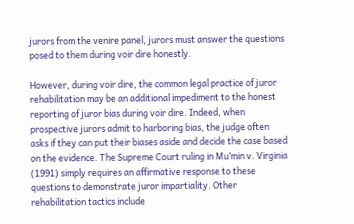jurors from the venire panel, jurors must answer the questions posed to them during voir dire honestly.

However, during voir dire, the common legal practice of juror rehabilitation may be an additional impediment to the honest reporting of juror bias during voir dire. Indeed, when prospective jurors admit to harboring bias, the judge often asks if they can put their biases aside and decide the case based on the evidence. The Supreme Court ruling in Mu’min v. Virginia (1991) simply requires an affirmative response to these questions to demonstrate juror impartiality. Other rehabilitation tactics include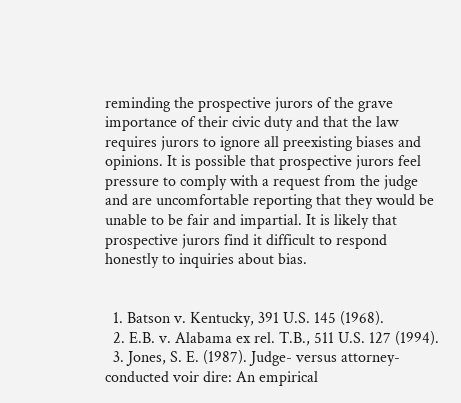reminding the prospective jurors of the grave importance of their civic duty and that the law requires jurors to ignore all preexisting biases and opinions. It is possible that prospective jurors feel pressure to comply with a request from the judge and are uncomfortable reporting that they would be unable to be fair and impartial. It is likely that prospective jurors find it difficult to respond honestly to inquiries about bias.


  1. Batson v. Kentucky, 391 U.S. 145 (1968).
  2. E.B. v. Alabama ex rel. T.B., 511 U.S. 127 (1994).
  3. Jones, S. E. (1987). Judge- versus attorney-conducted voir dire: An empirical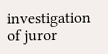investigation of juror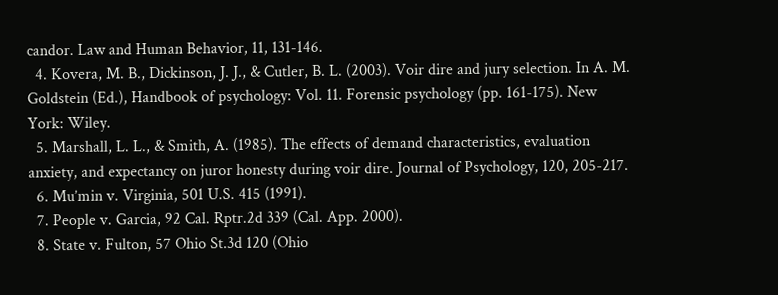candor. Law and Human Behavior, 11, 131-146.
  4. Kovera, M. B., Dickinson, J. J., & Cutler, B. L. (2003). Voir dire and jury selection. In A. M. Goldstein (Ed.), Handbook of psychology: Vol. 11. Forensic psychology (pp. 161-175). New York: Wiley.
  5. Marshall, L. L., & Smith, A. (1985). The effects of demand characteristics, evaluation anxiety, and expectancy on juror honesty during voir dire. Journal of Psychology, 120, 205-217.
  6. Mu’min v. Virginia, 501 U.S. 415 (1991).
  7. People v. Garcia, 92 Cal. Rptr.2d 339 (Cal. App. 2000).
  8. State v. Fulton, 57 Ohio St.3d 120 (Ohio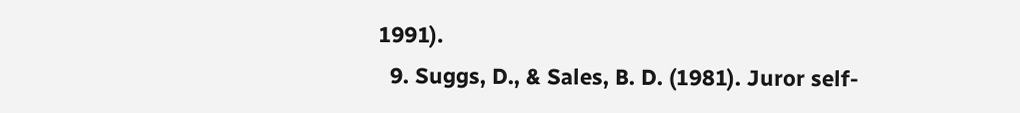1991).
  9. Suggs, D., & Sales, B. D. (1981). Juror self-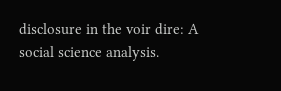disclosure in the voir dire: A social science analysis.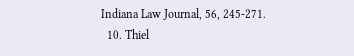Indiana Law Journal, 56, 245-271.
  10. Thiel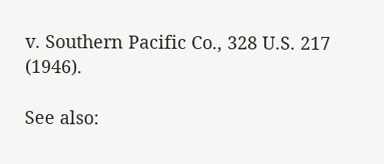v. Southern Pacific Co., 328 U.S. 217 (1946).

See also: